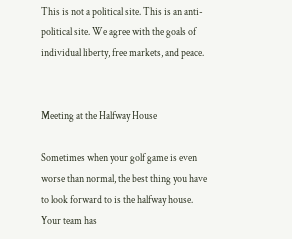This is not a political site. This is an anti-political site. We agree with the goals of individual liberty, free markets, and peace.


Meeting at the Halfway House

Sometimes when your golf game is even worse than normal, the best thing you have to look forward to is the halfway house. Your team has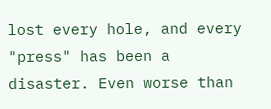lost every hole, and every "press" has been a disaster. Even worse than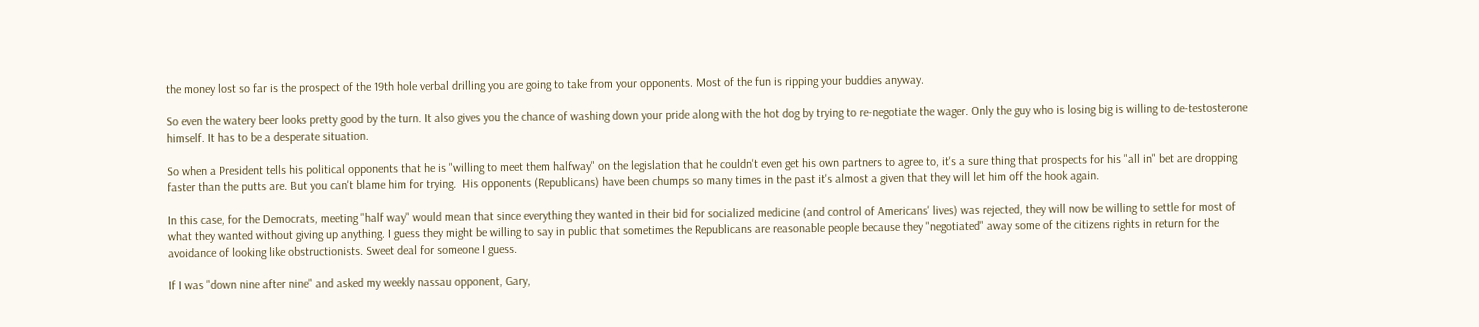the money lost so far is the prospect of the 19th hole verbal drilling you are going to take from your opponents. Most of the fun is ripping your buddies anyway.

So even the watery beer looks pretty good by the turn. It also gives you the chance of washing down your pride along with the hot dog by trying to re-negotiate the wager. Only the guy who is losing big is willing to de-testosterone himself. It has to be a desperate situation.

So when a President tells his political opponents that he is "willing to meet them halfway" on the legislation that he couldn't even get his own partners to agree to, it's a sure thing that prospects for his "all in" bet are dropping faster than the putts are. But you can't blame him for trying.  His opponents (Republicans) have been chumps so many times in the past it's almost a given that they will let him off the hook again.

In this case, for the Democrats, meeting "half way" would mean that since everything they wanted in their bid for socialized medicine (and control of Americans' lives) was rejected, they will now be willing to settle for most of what they wanted without giving up anything. I guess they might be willing to say in public that sometimes the Republicans are reasonable people because they "negotiated" away some of the citizens rights in return for the avoidance of looking like obstructionists. Sweet deal for someone I guess.

If I was "down nine after nine" and asked my weekly nassau opponent, Gary,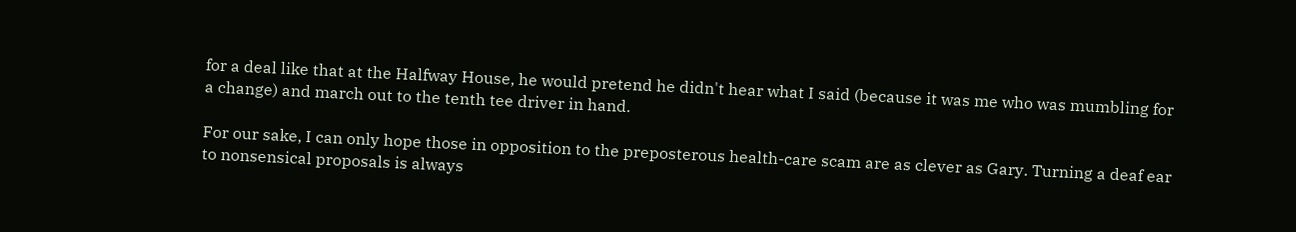for a deal like that at the Halfway House, he would pretend he didn't hear what I said (because it was me who was mumbling for a change) and march out to the tenth tee driver in hand.

For our sake, I can only hope those in opposition to the preposterous health-care scam are as clever as Gary. Turning a deaf ear to nonsensical proposals is always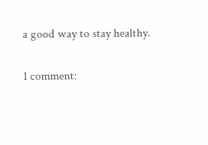a good way to stay healthy.

1 comment: